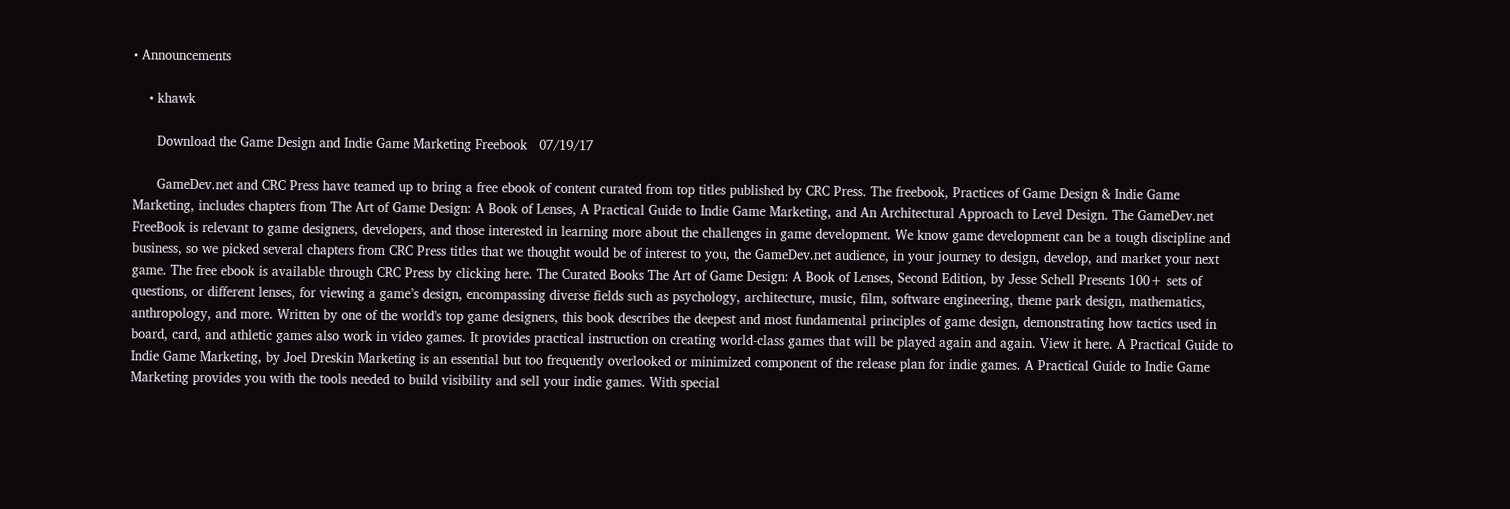• Announcements

    • khawk

      Download the Game Design and Indie Game Marketing Freebook   07/19/17

      GameDev.net and CRC Press have teamed up to bring a free ebook of content curated from top titles published by CRC Press. The freebook, Practices of Game Design & Indie Game Marketing, includes chapters from The Art of Game Design: A Book of Lenses, A Practical Guide to Indie Game Marketing, and An Architectural Approach to Level Design. The GameDev.net FreeBook is relevant to game designers, developers, and those interested in learning more about the challenges in game development. We know game development can be a tough discipline and business, so we picked several chapters from CRC Press titles that we thought would be of interest to you, the GameDev.net audience, in your journey to design, develop, and market your next game. The free ebook is available through CRC Press by clicking here. The Curated Books The Art of Game Design: A Book of Lenses, Second Edition, by Jesse Schell Presents 100+ sets of questions, or different lenses, for viewing a game’s design, encompassing diverse fields such as psychology, architecture, music, film, software engineering, theme park design, mathematics, anthropology, and more. Written by one of the world's top game designers, this book describes the deepest and most fundamental principles of game design, demonstrating how tactics used in board, card, and athletic games also work in video games. It provides practical instruction on creating world-class games that will be played again and again. View it here. A Practical Guide to Indie Game Marketing, by Joel Dreskin Marketing is an essential but too frequently overlooked or minimized component of the release plan for indie games. A Practical Guide to Indie Game Marketing provides you with the tools needed to build visibility and sell your indie games. With special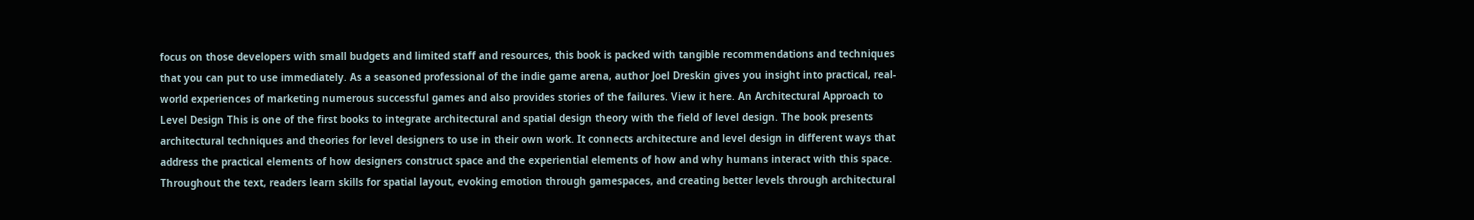focus on those developers with small budgets and limited staff and resources, this book is packed with tangible recommendations and techniques that you can put to use immediately. As a seasoned professional of the indie game arena, author Joel Dreskin gives you insight into practical, real-world experiences of marketing numerous successful games and also provides stories of the failures. View it here. An Architectural Approach to Level Design This is one of the first books to integrate architectural and spatial design theory with the field of level design. The book presents architectural techniques and theories for level designers to use in their own work. It connects architecture and level design in different ways that address the practical elements of how designers construct space and the experiential elements of how and why humans interact with this space. Throughout the text, readers learn skills for spatial layout, evoking emotion through gamespaces, and creating better levels through architectural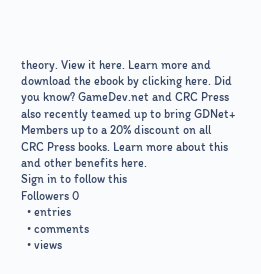theory. View it here. Learn more and download the ebook by clicking here. Did you know? GameDev.net and CRC Press also recently teamed up to bring GDNet+ Members up to a 20% discount on all CRC Press books. Learn more about this and other benefits here.
Sign in to follow this
Followers 0
  • entries
  • comments
  • views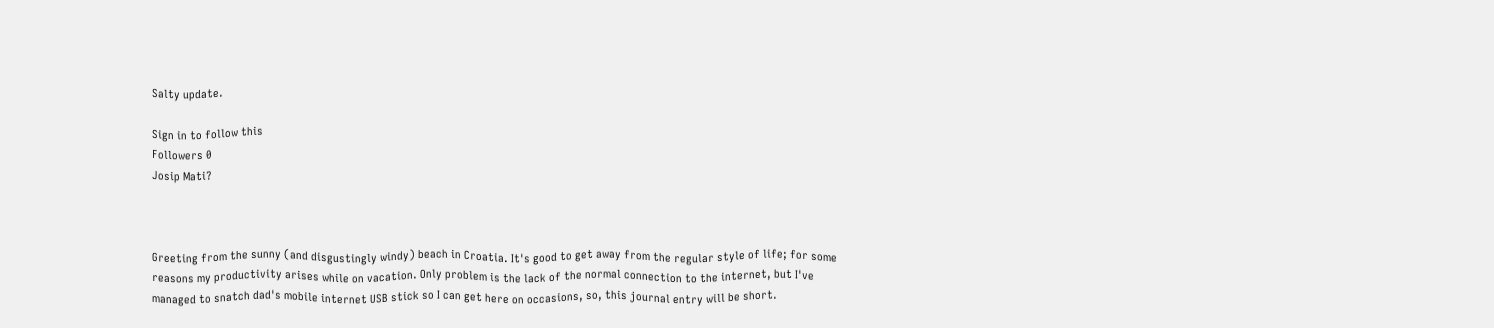Salty update.

Sign in to follow this
Followers 0
Josip Mati?



Greeting from the sunny (and disgustingly windy) beach in Croatia. It's good to get away from the regular style of life; for some reasons my productivity arises while on vacation. Only problem is the lack of the normal connection to the internet, but I've managed to snatch dad's mobile internet USB stick so I can get here on occasions, so, this journal entry will be short.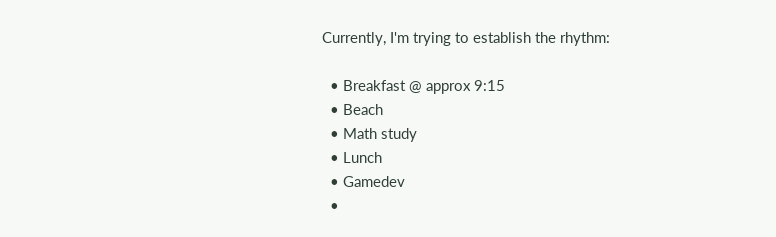Currently, I'm trying to establish the rhythm:

  • Breakfast @ approx 9:15
  • Beach
  • Math study
  • Lunch
  • Gamedev
  •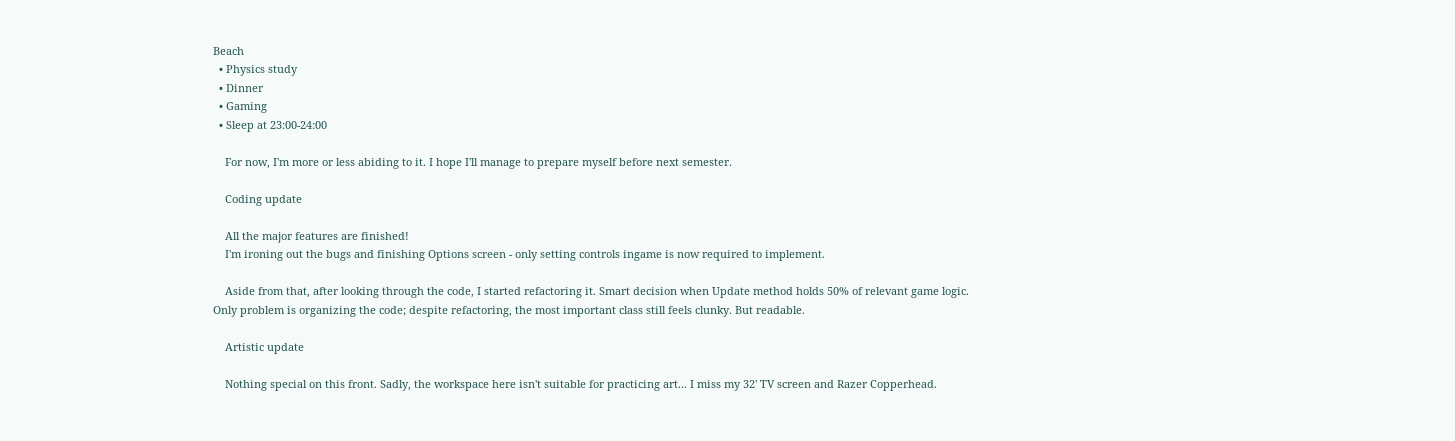Beach
  • Physics study
  • Dinner
  • Gaming
  • Sleep at 23:00-24:00

    For now, I'm more or less abiding to it. I hope I'll manage to prepare myself before next semester.

    Coding update

    All the major features are finished!
    I'm ironing out the bugs and finishing Options screen - only setting controls ingame is now required to implement.

    Aside from that, after looking through the code, I started refactoring it. Smart decision when Update method holds 50% of relevant game logic. Only problem is organizing the code; despite refactoring, the most important class still feels clunky. But readable.

    Artistic update

    Nothing special on this front. Sadly, the workspace here isn't suitable for practicing art... I miss my 32' TV screen and Razer Copperhead.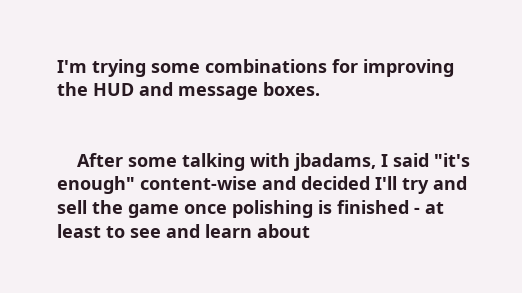I'm trying some combinations for improving the HUD and message boxes.


    After some talking with jbadams, I said "it's enough" content-wise and decided I'll try and sell the game once polishing is finished - at least to see and learn about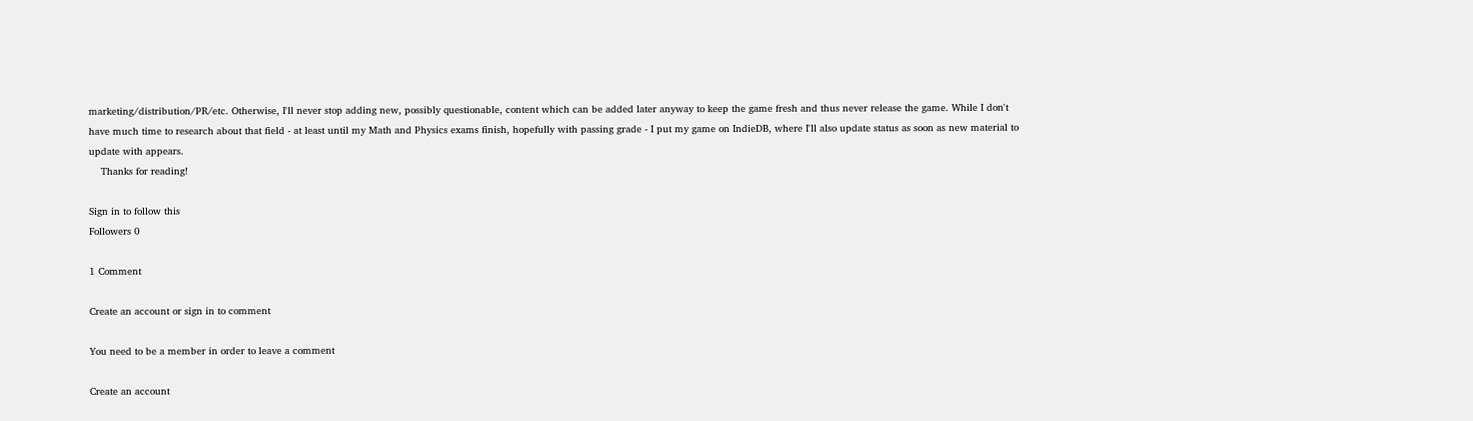marketing/distribution/PR/etc. Otherwise, I'll never stop adding new, possibly questionable, content which can be added later anyway to keep the game fresh and thus never release the game. While I don't have much time to research about that field - at least until my Math and Physics exams finish, hopefully with passing grade - I put my game on IndieDB, where I'll also update status as soon as new material to update with appears.
    Thanks for reading!

Sign in to follow this
Followers 0

1 Comment

Create an account or sign in to comment

You need to be a member in order to leave a comment

Create an account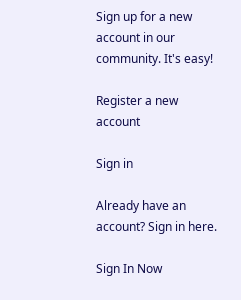Sign up for a new account in our community. It's easy!

Register a new account

Sign in

Already have an account? Sign in here.

Sign In Now